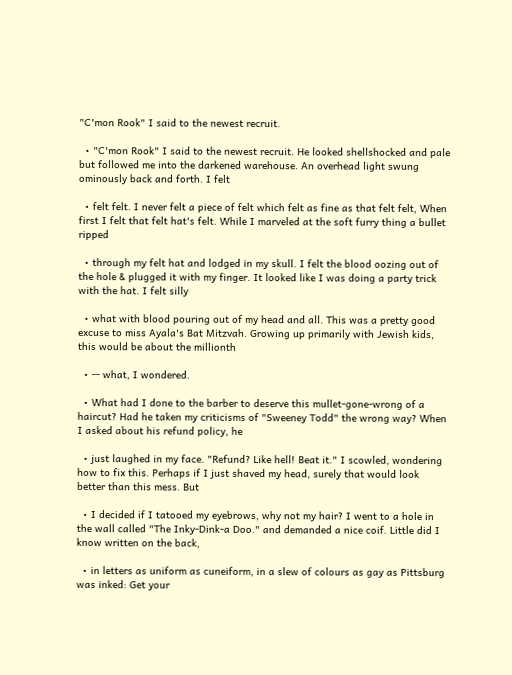"C'mon Rook" I said to the newest recruit.

  • "C'mon Rook" I said to the newest recruit. He looked shellshocked and pale but followed me into the darkened warehouse. An overhead light swung ominously back and forth. I felt

  • felt felt. I never felt a piece of felt which felt as fine as that felt felt, When first I felt that felt hat's felt. While I marveled at the soft furry thing a bullet ripped

  • through my felt hat and lodged in my skull. I felt the blood oozing out of the hole & plugged it with my finger. It looked like I was doing a party trick with the hat. I felt silly

  • what with blood pouring out of my head and all. This was a pretty good excuse to miss Ayala's Bat Mitzvah. Growing up primarily with Jewish kids, this would be about the millionth

  • -- what, I wondered.

  • What had I done to the barber to deserve this mullet-gone-wrong of a haircut? Had he taken my criticisms of "Sweeney Todd" the wrong way? When I asked about his refund policy, he

  • just laughed in my face. "Refund? Like hell! Beat it." I scowled, wondering how to fix this. Perhaps if I just shaved my head, surely that would look better than this mess. But

  • I decided if I tatooed my eyebrows, why not my hair? I went to a hole in the wall called "The Inky-Dink-a Doo." and demanded a nice coif. Little did I know written on the back,

  • in letters as uniform as cuneiform, in a slew of colours as gay as Pittsburg was inked: Get your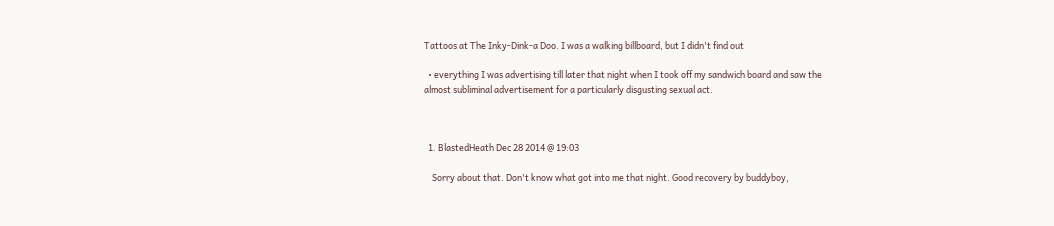Tattoos at The Inky-Dink-a Doo. I was a walking billboard, but I didn't find out

  • everything I was advertising till later that night when I took off my sandwich board and saw the almost subliminal advertisement for a particularly disgusting sexual act.



  1. BlastedHeath Dec 28 2014 @ 19:03

    Sorry about that. Don't know what got into me that night. Good recovery by buddyboy,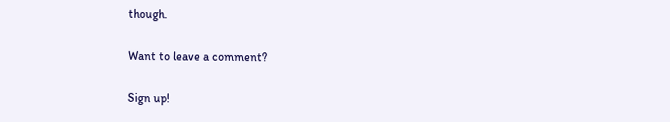though.

Want to leave a comment?

Sign up!